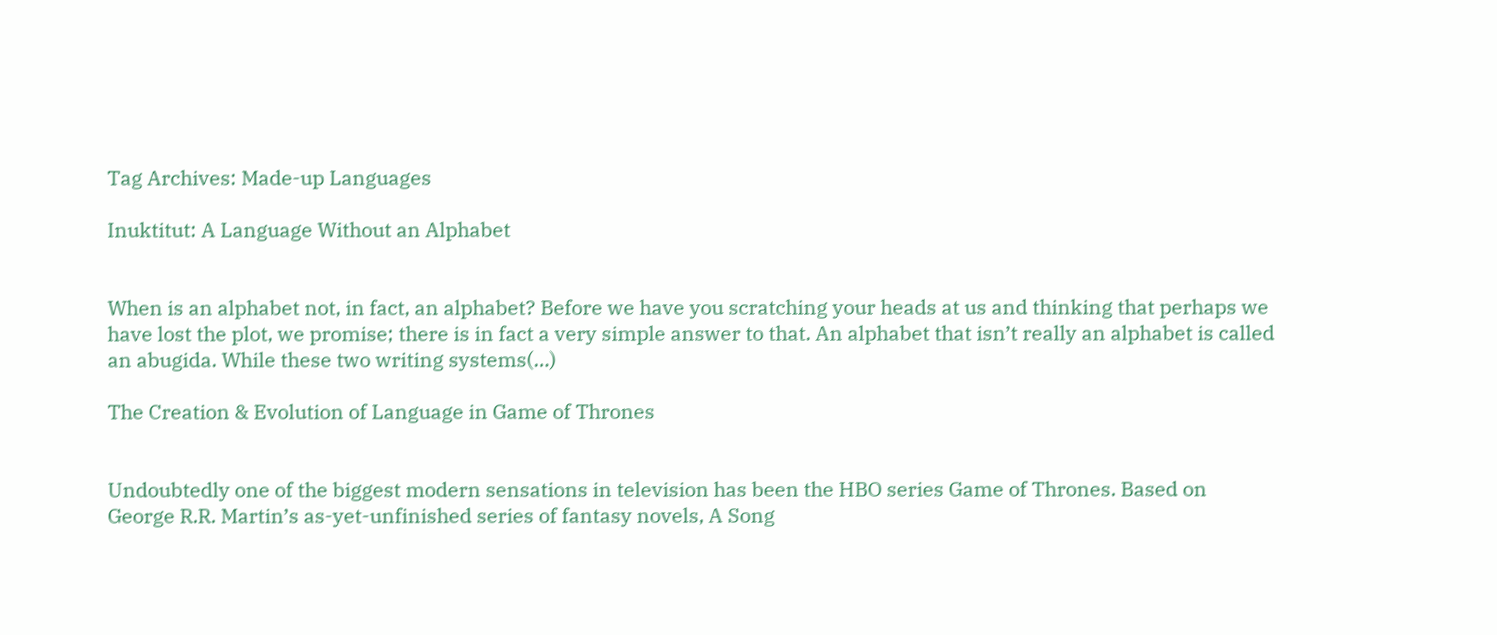Tag Archives: Made-up Languages

Inuktitut: A Language Without an Alphabet


When is an alphabet not, in fact, an alphabet? Before we have you scratching your heads at us and thinking that perhaps we have lost the plot, we promise; there is in fact a very simple answer to that. An alphabet that isn’t really an alphabet is called an abugida. While these two writing systems(…)

The Creation & Evolution of Language in Game of Thrones


Undoubtedly one of the biggest modern sensations in television has been the HBO series Game of Thrones. Based on George R.R. Martin’s as-yet-unfinished series of fantasy novels, A Song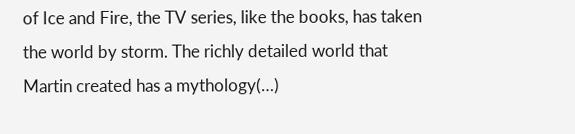of Ice and Fire, the TV series, like the books, has taken the world by storm. The richly detailed world that Martin created has a mythology(…)